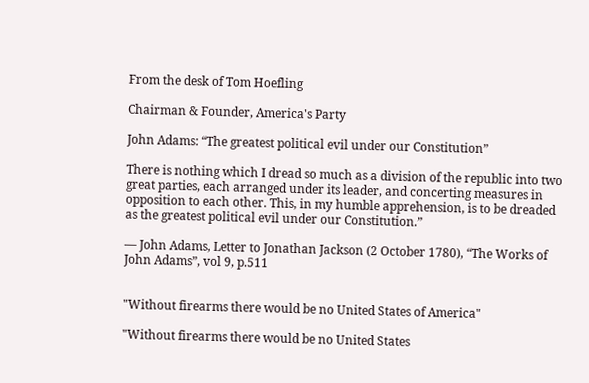From the desk of Tom Hoefling

Chairman & Founder, America's Party

John Adams: “The greatest political evil under our Constitution”

There is nothing which I dread so much as a division of the republic into two great parties, each arranged under its leader, and concerting measures in opposition to each other. This, in my humble apprehension, is to be dreaded as the greatest political evil under our Constitution.”

— John Adams, Letter to Jonathan Jackson (2 October 1780), “The Works of John Adams”, vol 9, p.511


"Without firearms there would be no United States of America"

"Without firearms there would be no United States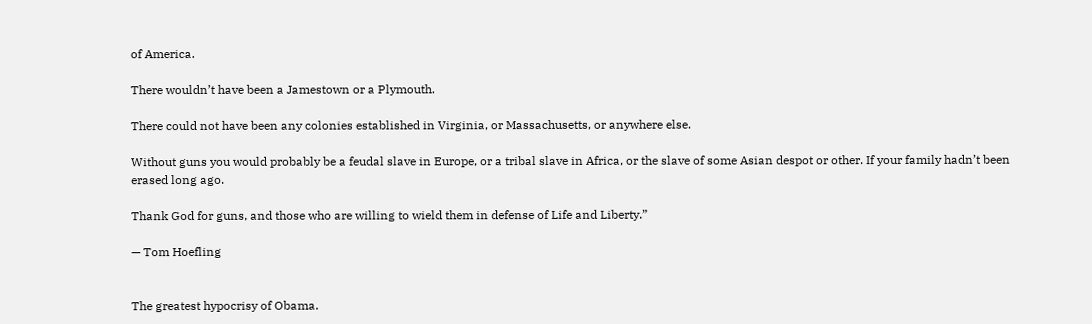of America.

There wouldn’t have been a Jamestown or a Plymouth.

There could not have been any colonies established in Virginia, or Massachusetts, or anywhere else.

Without guns you would probably be a feudal slave in Europe, or a tribal slave in Africa, or the slave of some Asian despot or other. If your family hadn’t been erased long ago.

Thank God for guns, and those who are willing to wield them in defense of Life and Liberty.”

— Tom Hoefling


The greatest hypocrisy of Obama.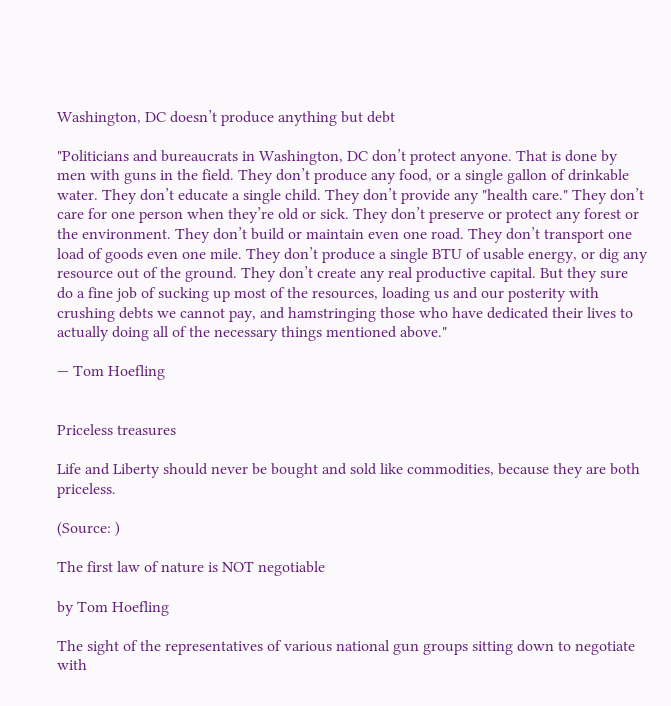Washington, DC doesn’t produce anything but debt

"Politicians and bureaucrats in Washington, DC don’t protect anyone. That is done by men with guns in the field. They don’t produce any food, or a single gallon of drinkable water. They don’t educate a single child. They don’t provide any "health care." They don’t care for one person when they’re old or sick. They don’t preserve or protect any forest or the environment. They don’t build or maintain even one road. They don’t transport one load of goods even one mile. They don’t produce a single BTU of usable energy, or dig any resource out of the ground. They don’t create any real productive capital. But they sure do a fine job of sucking up most of the resources, loading us and our posterity with crushing debts we cannot pay, and hamstringing those who have dedicated their lives to actually doing all of the necessary things mentioned above."

— Tom Hoefling


Priceless treasures

Life and Liberty should never be bought and sold like commodities, because they are both priceless.

(Source: )

The first law of nature is NOT negotiable

by Tom Hoefling

The sight of the representatives of various national gun groups sitting down to negotiate with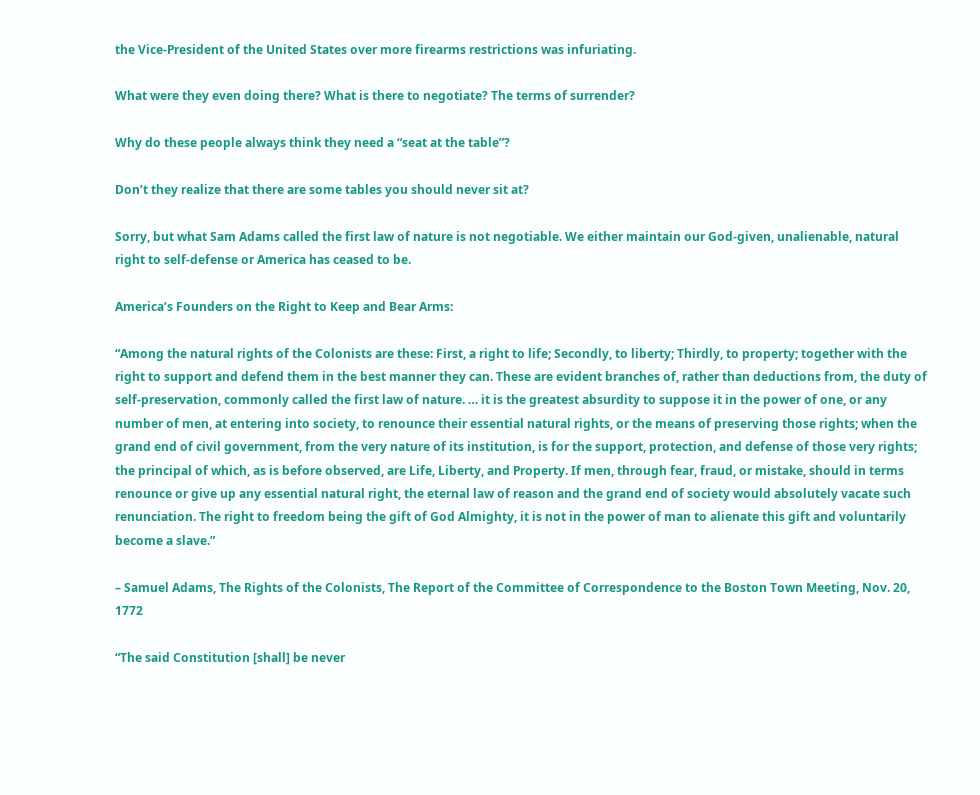the Vice-President of the United States over more firearms restrictions was infuriating.

What were they even doing there? What is there to negotiate? The terms of surrender?

Why do these people always think they need a “seat at the table”?

Don’t they realize that there are some tables you should never sit at?

Sorry, but what Sam Adams called the first law of nature is not negotiable. We either maintain our God-given, unalienable, natural right to self-defense or America has ceased to be.

America’s Founders on the Right to Keep and Bear Arms:

“Among the natural rights of the Colonists are these: First, a right to life; Secondly, to liberty; Thirdly, to property; together with the right to support and defend them in the best manner they can. These are evident branches of, rather than deductions from, the duty of self-preservation, commonly called the first law of nature. … it is the greatest absurdity to suppose it in the power of one, or any number of men, at entering into society, to renounce their essential natural rights, or the means of preserving those rights; when the grand end of civil government, from the very nature of its institution, is for the support, protection, and defense of those very rights; the principal of which, as is before observed, are Life, Liberty, and Property. If men, through fear, fraud, or mistake, should in terms renounce or give up any essential natural right, the eternal law of reason and the grand end of society would absolutely vacate such renunciation. The right to freedom being the gift of God Almighty, it is not in the power of man to alienate this gift and voluntarily become a slave.”

– Samuel Adams, The Rights of the Colonists, The Report of the Committee of Correspondence to the Boston Town Meeting, Nov. 20, 1772

“The said Constitution [shall] be never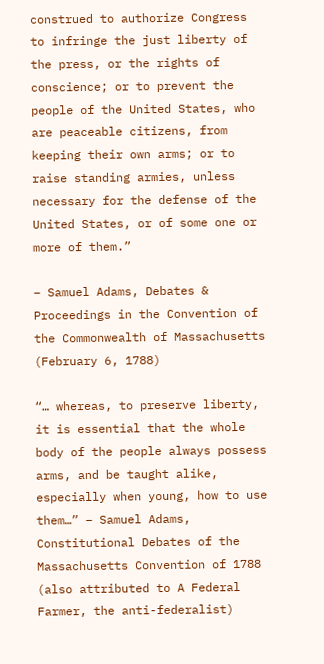construed to authorize Congress to infringe the just liberty of the press, or the rights of conscience; or to prevent the people of the United States, who are peaceable citizens, from keeping their own arms; or to raise standing armies, unless necessary for the defense of the United States, or of some one or more of them.”

– Samuel Adams, Debates & Proceedings in the Convention of the Commonwealth of Massachusetts (February 6, 1788)

“… whereas, to preserve liberty, it is essential that the whole body of the people always possess arms, and be taught alike, especially when young, how to use them…” – Samuel Adams, Constitutional Debates of the Massachusetts Convention of 1788 (also attributed to A Federal Farmer, the anti-federalist)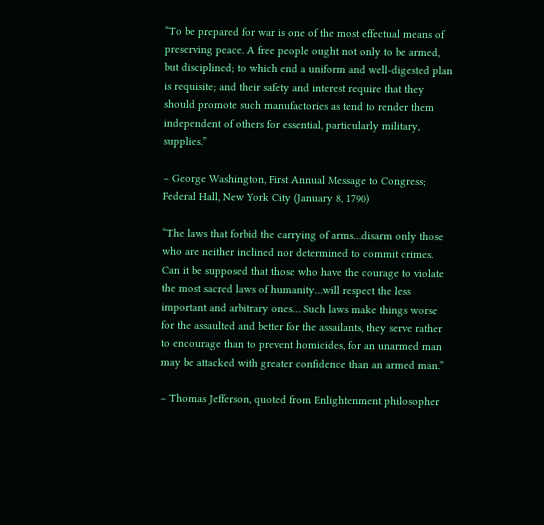“To be prepared for war is one of the most effectual means of preserving peace. A free people ought not only to be armed, but disciplined; to which end a uniform and well-digested plan is requisite; and their safety and interest require that they should promote such manufactories as tend to render them independent of others for essential, particularly military, supplies.”

– George Washington, First Annual Message to Congress; Federal Hall, New York City (January 8, 1790)

“The laws that forbid the carrying of arms…disarm only those who are neither inclined nor determined to commit crimes. Can it be supposed that those who have the courage to violate the most sacred laws of humanity…will respect the less important and arbitrary ones… Such laws make things worse for the assaulted and better for the assailants, they serve rather to encourage than to prevent homicides, for an unarmed man may be attacked with greater confidence than an armed man.”

– Thomas Jefferson, quoted from Enlightenment philosopher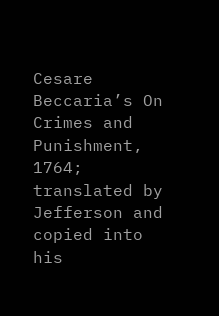Cesare Beccaria’s On Crimes and Punishment, 1764; translated by Jefferson and copied into his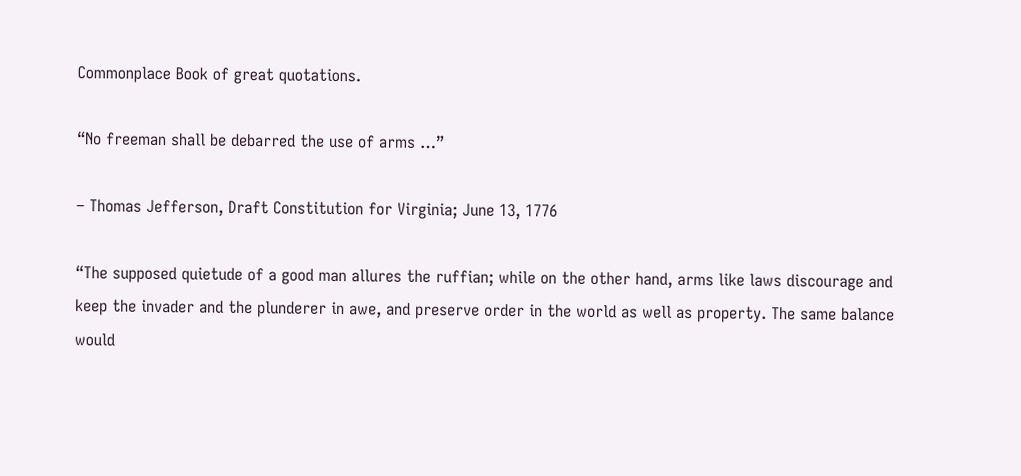Commonplace Book of great quotations.

“No freeman shall be debarred the use of arms …”

– Thomas Jefferson, Draft Constitution for Virginia; June 13, 1776

“The supposed quietude of a good man allures the ruffian; while on the other hand, arms like laws discourage and keep the invader and the plunderer in awe, and preserve order in the world as well as property. The same balance would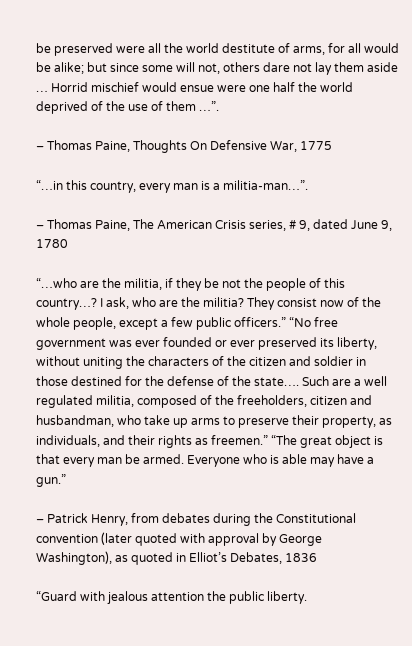be preserved were all the world destitute of arms, for all would be alike; but since some will not, others dare not lay them aside … Horrid mischief would ensue were one half the world deprived of the use of them …”.

– Thomas Paine, Thoughts On Defensive War, 1775

“…in this country, every man is a militia-man…”.

– Thomas Paine, The American Crisis series, # 9, dated June 9, 1780

“…who are the militia, if they be not the people of this country…? I ask, who are the militia? They consist now of the whole people, except a few public officers.” “No free government was ever founded or ever preserved its liberty, without uniting the characters of the citizen and soldier in those destined for the defense of the state…. Such are a well regulated militia, composed of the freeholders, citizen and husbandman, who take up arms to preserve their property, as individuals, and their rights as freemen.” “The great object is that every man be armed. Everyone who is able may have a gun.”

– Patrick Henry, from debates during the Constitutional convention (later quoted with approval by George Washington), as quoted in Elliot’s Debates, 1836

“Guard with jealous attention the public liberty.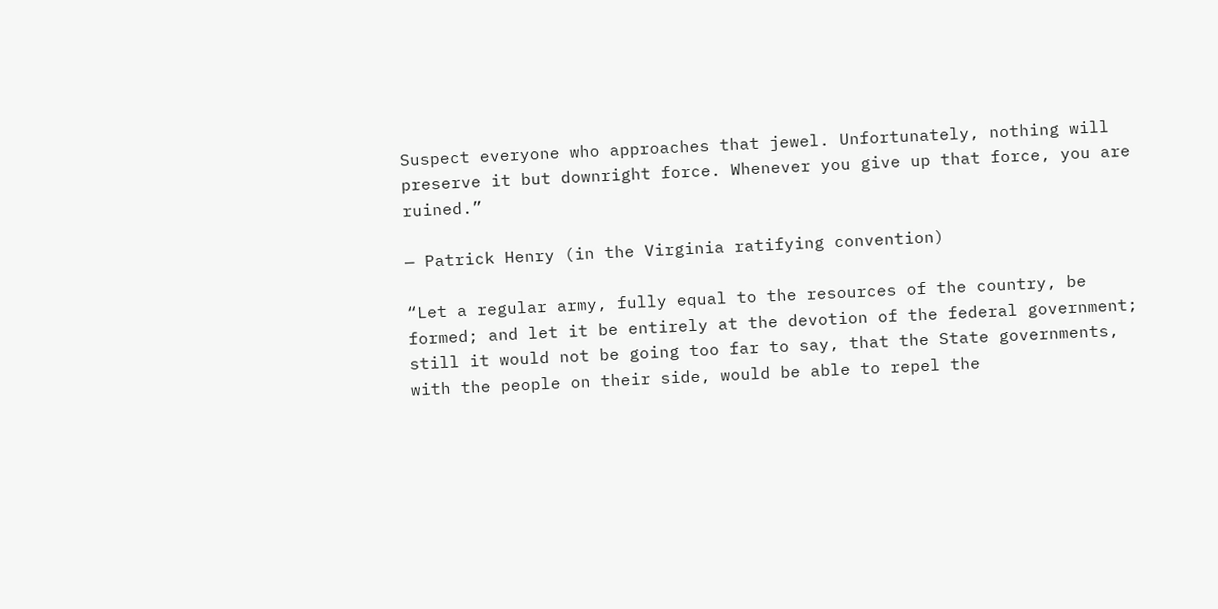Suspect everyone who approaches that jewel. Unfortunately, nothing will preserve it but downright force. Whenever you give up that force, you are ruined.”

— Patrick Henry (in the Virginia ratifying convention)

“Let a regular army, fully equal to the resources of the country, be formed; and let it be entirely at the devotion of the federal government; still it would not be going too far to say, that the State governments, with the people on their side, would be able to repel the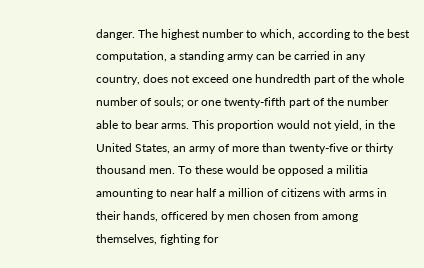danger. The highest number to which, according to the best computation, a standing army can be carried in any country, does not exceed one hundredth part of the whole number of souls; or one twenty-fifth part of the number able to bear arms. This proportion would not yield, in the United States, an army of more than twenty-five or thirty thousand men. To these would be opposed a militia amounting to near half a million of citizens with arms in their hands, officered by men chosen from among themselves, fighting for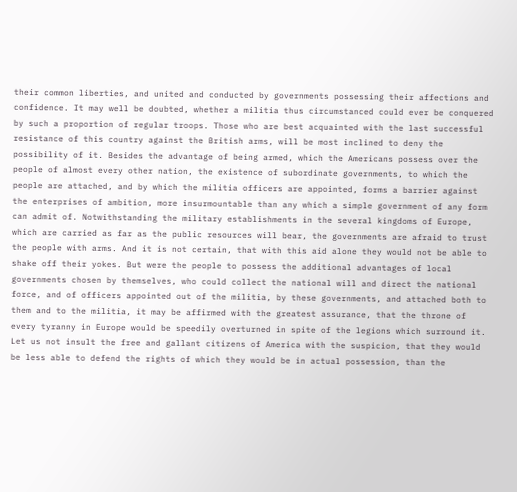their common liberties, and united and conducted by governments possessing their affections and confidence. It may well be doubted, whether a militia thus circumstanced could ever be conquered by such a proportion of regular troops. Those who are best acquainted with the last successful resistance of this country against the British arms, will be most inclined to deny the possibility of it. Besides the advantage of being armed, which the Americans possess over the people of almost every other nation, the existence of subordinate governments, to which the people are attached, and by which the militia officers are appointed, forms a barrier against the enterprises of ambition, more insurmountable than any which a simple government of any form can admit of. Notwithstanding the military establishments in the several kingdoms of Europe, which are carried as far as the public resources will bear, the governments are afraid to trust the people with arms. And it is not certain, that with this aid alone they would not be able to shake off their yokes. But were the people to possess the additional advantages of local governments chosen by themselves, who could collect the national will and direct the national force, and of officers appointed out of the militia, by these governments, and attached both to them and to the militia, it may be affirmed with the greatest assurance, that the throne of every tyranny in Europe would be speedily overturned in spite of the legions which surround it. Let us not insult the free and gallant citizens of America with the suspicion, that they would be less able to defend the rights of which they would be in actual possession, than the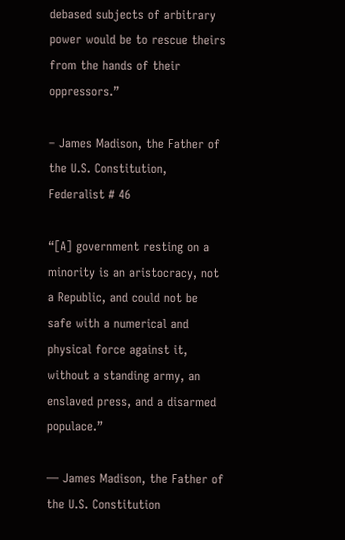debased subjects of arbitrary power would be to rescue theirs from the hands of their oppressors.”

– James Madison, the Father of the U.S. Constitution, Federalist # 46

“[A] government resting on a minority is an aristocracy, not a Republic, and could not be safe with a numerical and physical force against it, without a standing army, an enslaved press, and a disarmed populace.”

— James Madison, the Father of the U.S. Constitution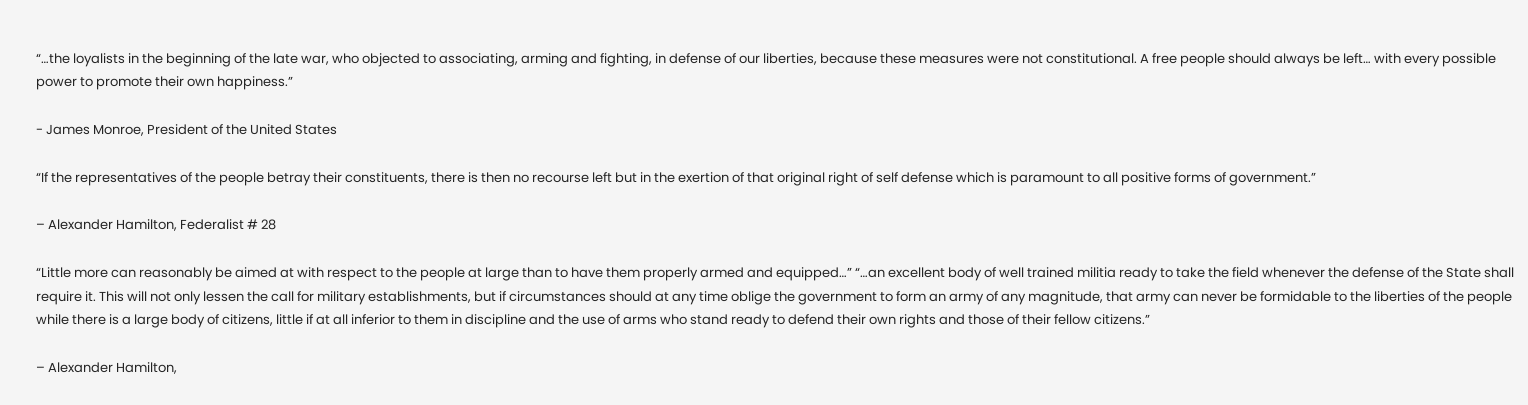“…the loyalists in the beginning of the late war, who objected to associating, arming and fighting, in defense of our liberties, because these measures were not constitutional. A free people should always be left… with every possible power to promote their own happiness.”

- James Monroe, President of the United States

“If the representatives of the people betray their constituents, there is then no recourse left but in the exertion of that original right of self defense which is paramount to all positive forms of government.”

– Alexander Hamilton, Federalist # 28

“Little more can reasonably be aimed at with respect to the people at large than to have them properly armed and equipped…” “…an excellent body of well trained militia ready to take the field whenever the defense of the State shall require it. This will not only lessen the call for military establishments, but if circumstances should at any time oblige the government to form an army of any magnitude, that army can never be formidable to the liberties of the people while there is a large body of citizens, little if at all inferior to them in discipline and the use of arms who stand ready to defend their own rights and those of their fellow citizens.”

– Alexander Hamilton,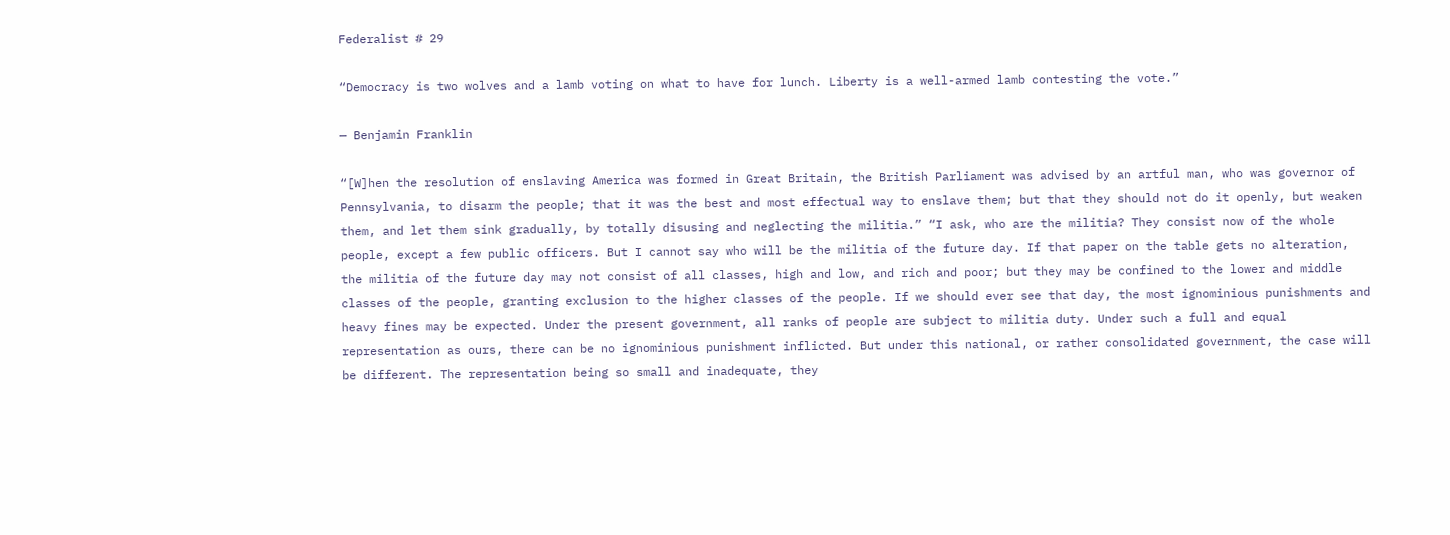Federalist # 29

“Democracy is two wolves and a lamb voting on what to have for lunch. Liberty is a well-armed lamb contesting the vote.”

— Benjamin Franklin

“[W]hen the resolution of enslaving America was formed in Great Britain, the British Parliament was advised by an artful man, who was governor of Pennsylvania, to disarm the people; that it was the best and most effectual way to enslave them; but that they should not do it openly, but weaken them, and let them sink gradually, by totally disusing and neglecting the militia.” “I ask, who are the militia? They consist now of the whole people, except a few public officers. But I cannot say who will be the militia of the future day. If that paper on the table gets no alteration, the militia of the future day may not consist of all classes, high and low, and rich and poor; but they may be confined to the lower and middle classes of the people, granting exclusion to the higher classes of the people. If we should ever see that day, the most ignominious punishments and heavy fines may be expected. Under the present government, all ranks of people are subject to militia duty. Under such a full and equal representation as ours, there can be no ignominious punishment inflicted. But under this national, or rather consolidated government, the case will be different. The representation being so small and inadequate, they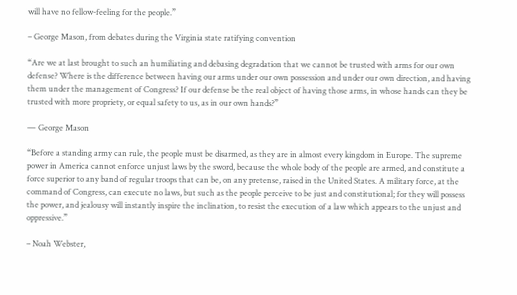will have no fellow-feeling for the people.”

– George Mason, from debates during the Virginia state ratifying convention

“Are we at last brought to such an humiliating and debasing degradation that we cannot be trusted with arms for our own defense? Where is the difference between having our arms under our own possession and under our own direction, and having them under the management of Congress? If our defense be the real object of having those arms, in whose hands can they be trusted with more propriety, or equal safety to us, as in our own hands?”

— George Mason

“Before a standing army can rule, the people must be disarmed, as they are in almost every kingdom in Europe. The supreme power in America cannot enforce unjust laws by the sword, because the whole body of the people are armed, and constitute a force superior to any band of regular troops that can be, on any pretense, raised in the United States. A military force, at the command of Congress, can execute no laws, but such as the people perceive to be just and constitutional; for they will possess the power, and jealousy will instantly inspire the inclination, to resist the execution of a law which appears to the unjust and oppressive.”

– Noah Webster,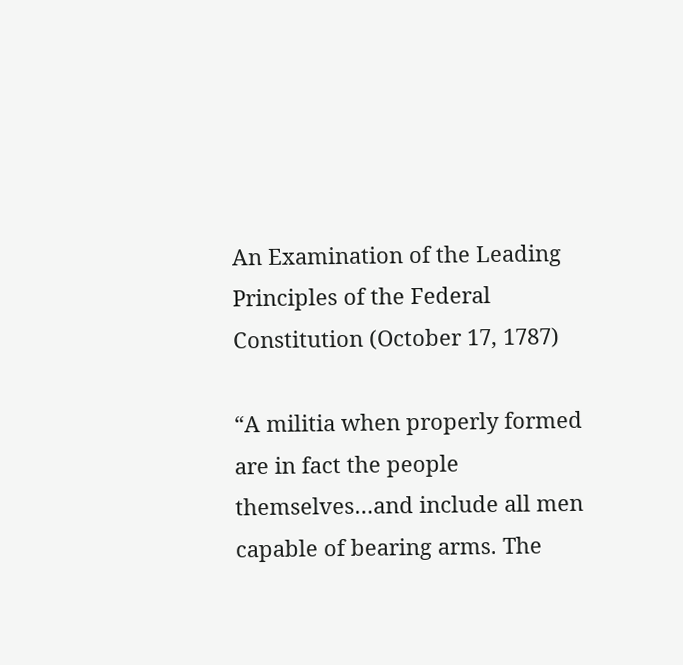An Examination of the Leading Principles of the Federal Constitution (October 17, 1787)

“A militia when properly formed are in fact the people themselves…and include all men capable of bearing arms. The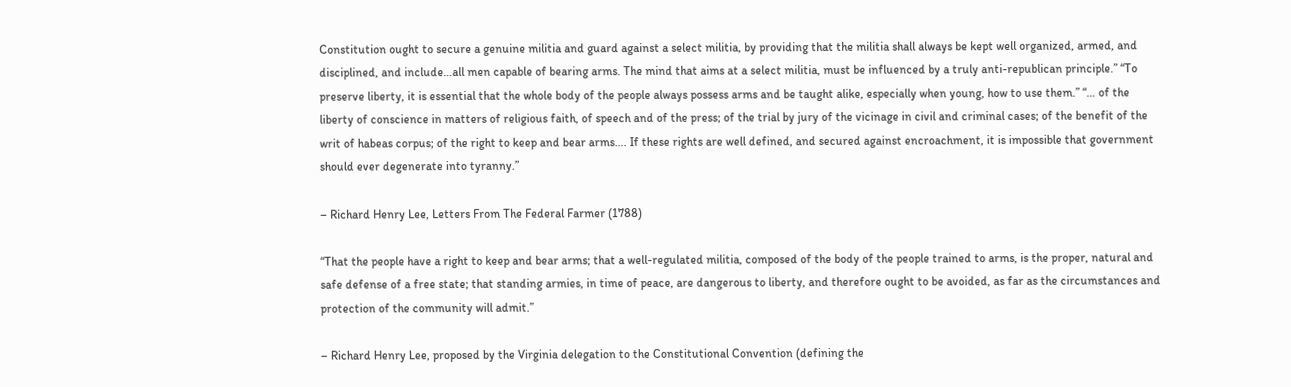Constitution ought to secure a genuine militia and guard against a select militia, by providing that the militia shall always be kept well organized, armed, and disciplined, and include…all men capable of bearing arms. The mind that aims at a select militia, must be influenced by a truly anti-republican principle.” “To preserve liberty, it is essential that the whole body of the people always possess arms and be taught alike, especially when young, how to use them.” “… of the liberty of conscience in matters of religious faith, of speech and of the press; of the trial by jury of the vicinage in civil and criminal cases; of the benefit of the writ of habeas corpus; of the right to keep and bear arms…. If these rights are well defined, and secured against encroachment, it is impossible that government should ever degenerate into tyranny.”

– Richard Henry Lee, Letters From The Federal Farmer (1788)

“That the people have a right to keep and bear arms; that a well-regulated militia, composed of the body of the people trained to arms, is the proper, natural and safe defense of a free state; that standing armies, in time of peace, are dangerous to liberty, and therefore ought to be avoided, as far as the circumstances and protection of the community will admit.”

– Richard Henry Lee, proposed by the Virginia delegation to the Constitutional Convention (defining the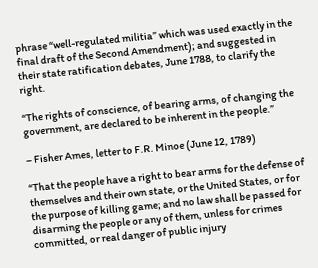phrase “well-regulated militia” which was used exactly in the final draft of the Second Amendment); and suggested in their state ratification debates, June 1788, to clarify the right.

“The rights of conscience, of bearing arms, of changing the government, are declared to be inherent in the people.”

– Fisher Ames, letter to F.R. Minoe (June 12, 1789)

“That the people have a right to bear arms for the defense of themselves and their own state, or the United States, or for the purpose of killing game; and no law shall be passed for disarming the people or any of them, unless for crimes committed, or real danger of public injury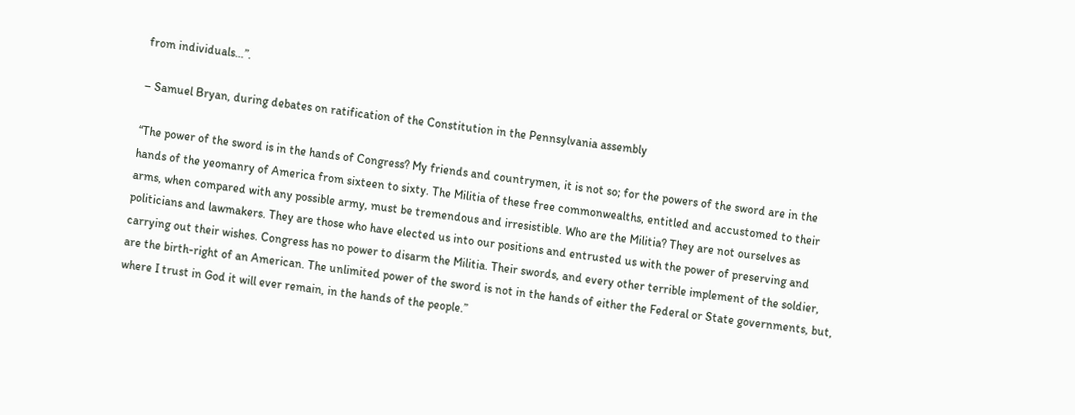from individuals…”.

– Samuel Bryan, during debates on ratification of the Constitution in the Pennsylvania assembly

“The power of the sword is in the hands of Congress? My friends and countrymen, it is not so; for the powers of the sword are in the hands of the yeomanry of America from sixteen to sixty. The Militia of these free commonwealths, entitled and accustomed to their arms, when compared with any possible army, must be tremendous and irresistible. Who are the Militia? They are not ourselves as politicians and lawmakers. They are those who have elected us into our positions and entrusted us with the power of preserving and carrying out their wishes. Congress has no power to disarm the Militia. Their swords, and every other terrible implement of the soldier, are the birth-right of an American. The unlimited power of the sword is not in the hands of either the Federal or State governments, but, where I trust in God it will ever remain, in the hands of the people.”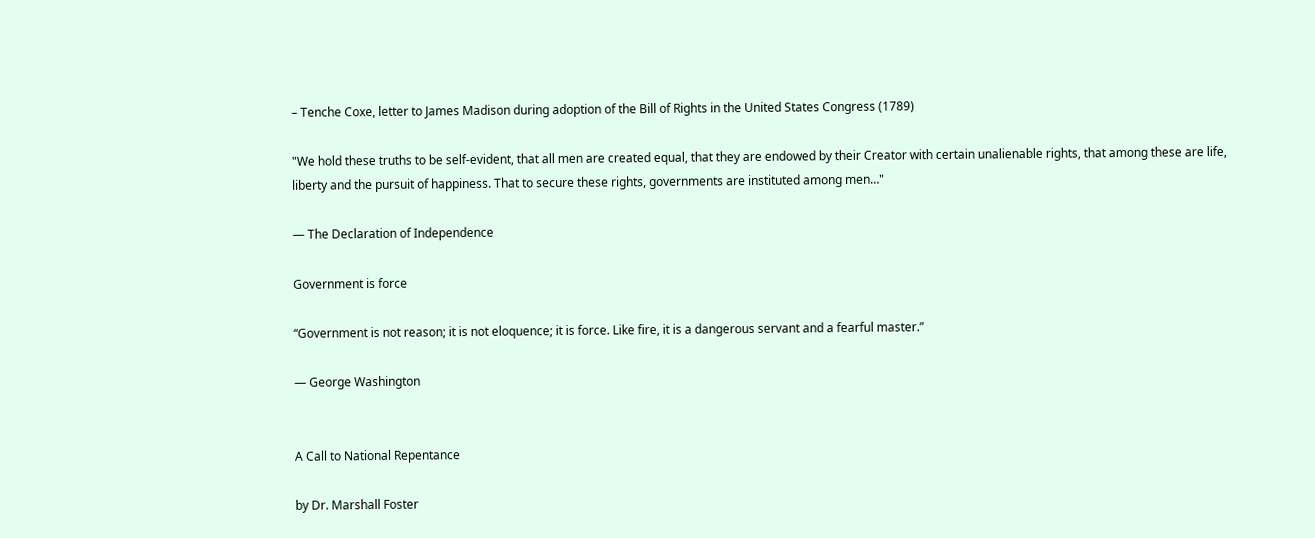– Tenche Coxe, letter to James Madison during adoption of the Bill of Rights in the United States Congress (1789)

"We hold these truths to be self-evident, that all men are created equal, that they are endowed by their Creator with certain unalienable rights, that among these are life, liberty and the pursuit of happiness. That to secure these rights, governments are instituted among men…"

— The Declaration of Independence

Government is force

“Government is not reason; it is not eloquence; it is force. Like fire, it is a dangerous servant and a fearful master.”

— George Washington


A Call to National Repentance

by Dr. Marshall Foster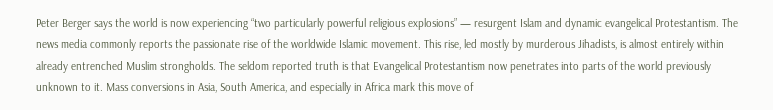Peter Berger says the world is now experiencing “two particularly powerful religious explosions” — resurgent Islam and dynamic evangelical Protestantism. The news media commonly reports the passionate rise of the worldwide Islamic movement. This rise, led mostly by murderous Jihadists, is almost entirely within already entrenched Muslim strongholds. The seldom reported truth is that Evangelical Protestantism now penetrates into parts of the world previously unknown to it. Mass conversions in Asia, South America, and especially in Africa mark this move of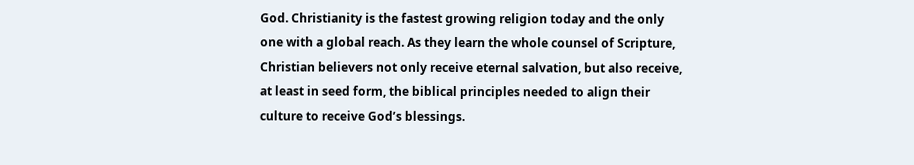God. Christianity is the fastest growing religion today and the only one with a global reach. As they learn the whole counsel of Scripture, Christian believers not only receive eternal salvation, but also receive, at least in seed form, the biblical principles needed to align their culture to receive God’s blessings.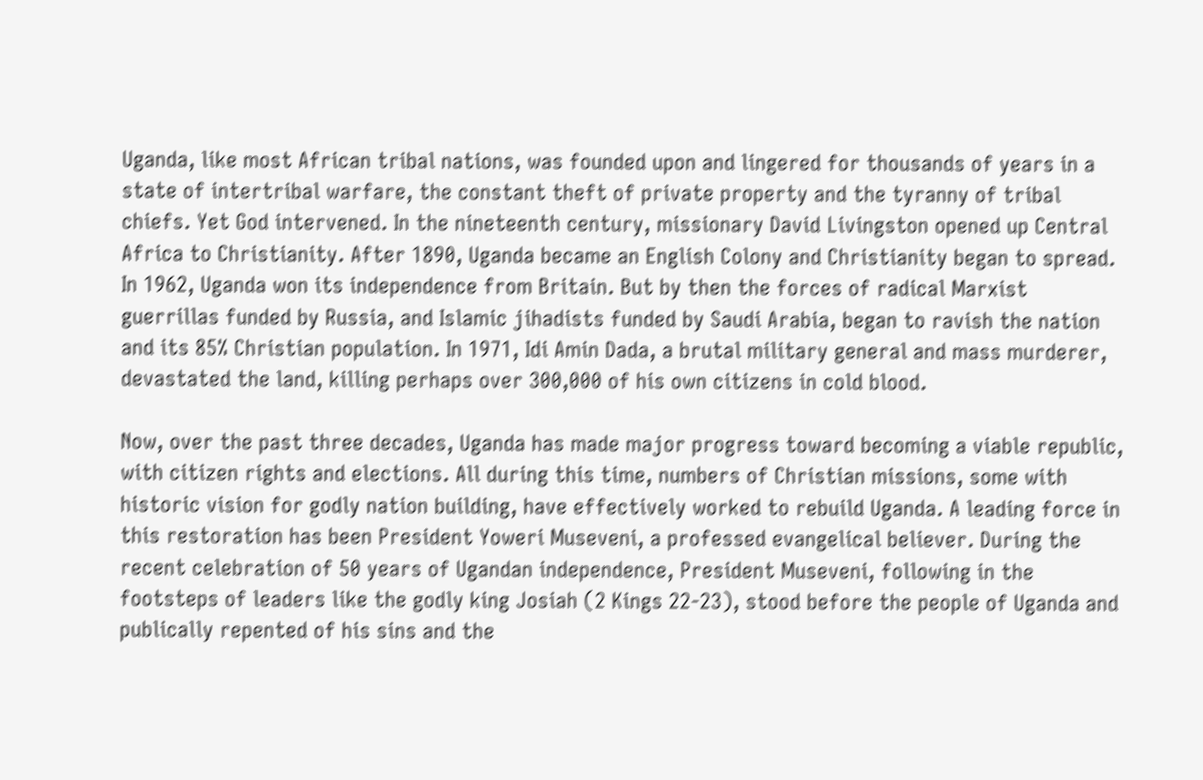Uganda, like most African tribal nations, was founded upon and lingered for thousands of years in a state of intertribal warfare, the constant theft of private property and the tyranny of tribal chiefs. Yet God intervened. In the nineteenth century, missionary David Livingston opened up Central Africa to Christianity. After 1890, Uganda became an English Colony and Christianity began to spread. In 1962, Uganda won its independence from Britain. But by then the forces of radical Marxist guerrillas funded by Russia, and Islamic jihadists funded by Saudi Arabia, began to ravish the nation and its 85% Christian population. In 1971, Idi Amin Dada, a brutal military general and mass murderer, devastated the land, killing perhaps over 300,000 of his own citizens in cold blood.

Now, over the past three decades, Uganda has made major progress toward becoming a viable republic, with citizen rights and elections. All during this time, numbers of Christian missions, some with historic vision for godly nation building, have effectively worked to rebuild Uganda. A leading force in this restoration has been President Yoweri Museveni, a professed evangelical believer. During the recent celebration of 50 years of Ugandan independence, President Museveni, following in the footsteps of leaders like the godly king Josiah (2 Kings 22-23), stood before the people of Uganda and publically repented of his sins and the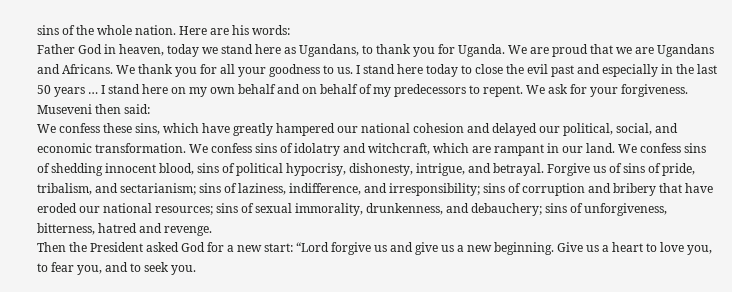sins of the whole nation. Here are his words:
Father God in heaven, today we stand here as Ugandans, to thank you for Uganda. We are proud that we are Ugandans and Africans. We thank you for all your goodness to us. I stand here today to close the evil past and especially in the last 50 years … I stand here on my own behalf and on behalf of my predecessors to repent. We ask for your forgiveness.
Museveni then said:
We confess these sins, which have greatly hampered our national cohesion and delayed our political, social, and economic transformation. We confess sins of idolatry and witchcraft, which are rampant in our land. We confess sins of shedding innocent blood, sins of political hypocrisy, dishonesty, intrigue, and betrayal. Forgive us of sins of pride, tribalism, and sectarianism; sins of laziness, indifference, and irresponsibility; sins of corruption and bribery that have eroded our national resources; sins of sexual immorality, drunkenness, and debauchery; sins of unforgiveness, bitterness, hatred and revenge.
Then the President asked God for a new start: “Lord forgive us and give us a new beginning. Give us a heart to love you, to fear you, and to seek you.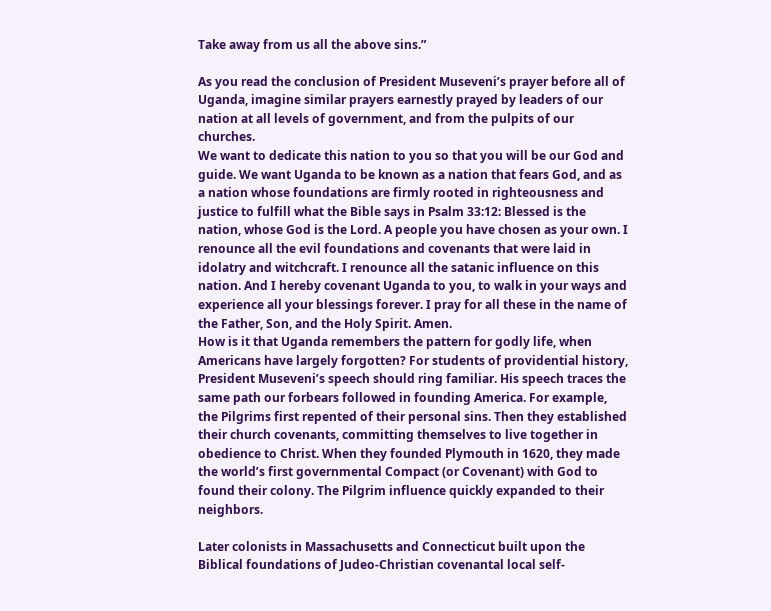Take away from us all the above sins.”

As you read the conclusion of President Museveni’s prayer before all of Uganda, imagine similar prayers earnestly prayed by leaders of our nation at all levels of government, and from the pulpits of our churches.
We want to dedicate this nation to you so that you will be our God and guide. We want Uganda to be known as a nation that fears God, and as a nation whose foundations are firmly rooted in righteousness and justice to fulfill what the Bible says in Psalm 33:12: Blessed is the nation, whose God is the Lord. A people you have chosen as your own. I renounce all the evil foundations and covenants that were laid in idolatry and witchcraft. I renounce all the satanic influence on this nation. And I hereby covenant Uganda to you, to walk in your ways and experience all your blessings forever. I pray for all these in the name of the Father, Son, and the Holy Spirit. Amen.
How is it that Uganda remembers the pattern for godly life, when Americans have largely forgotten? For students of providential history, President Museveni’s speech should ring familiar. His speech traces the same path our forbears followed in founding America. For example, the Pilgrims first repented of their personal sins. Then they established their church covenants, committing themselves to live together in obedience to Christ. When they founded Plymouth in 1620, they made the world’s first governmental Compact (or Covenant) with God to found their colony. The Pilgrim influence quickly expanded to their neighbors.

Later colonists in Massachusetts and Connecticut built upon the Biblical foundations of Judeo-Christian covenantal local self-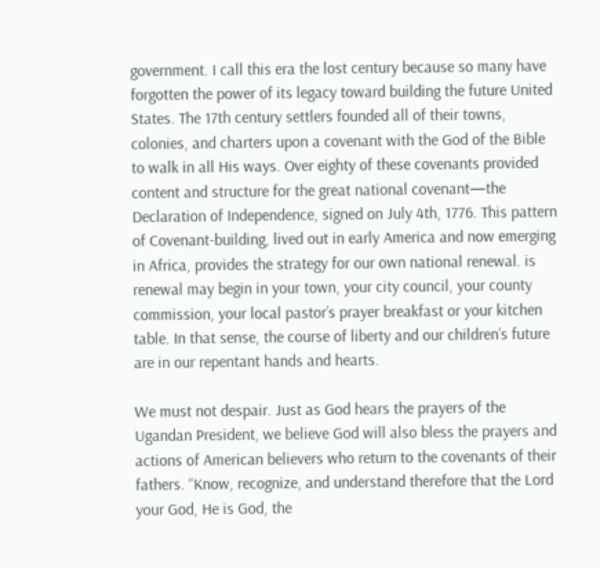government. I call this era the lost century because so many have forgotten the power of its legacy toward building the future United States. The 17th century settlers founded all of their towns, colonies, and charters upon a covenant with the God of the Bible to walk in all His ways. Over eighty of these covenants provided content and structure for the great national covenant—the Declaration of Independence, signed on July 4th, 1776. This pattern of Covenant-building, lived out in early America and now emerging in Africa, provides the strategy for our own national renewal. is renewal may begin in your town, your city council, your county commission, your local pastor’s prayer breakfast or your kitchen table. In that sense, the course of liberty and our children’s future are in our repentant hands and hearts.

We must not despair. Just as God hears the prayers of the Ugandan President, we believe God will also bless the prayers and actions of American believers who return to the covenants of their fathers. “Know, recognize, and understand therefore that the Lord your God, He is God, the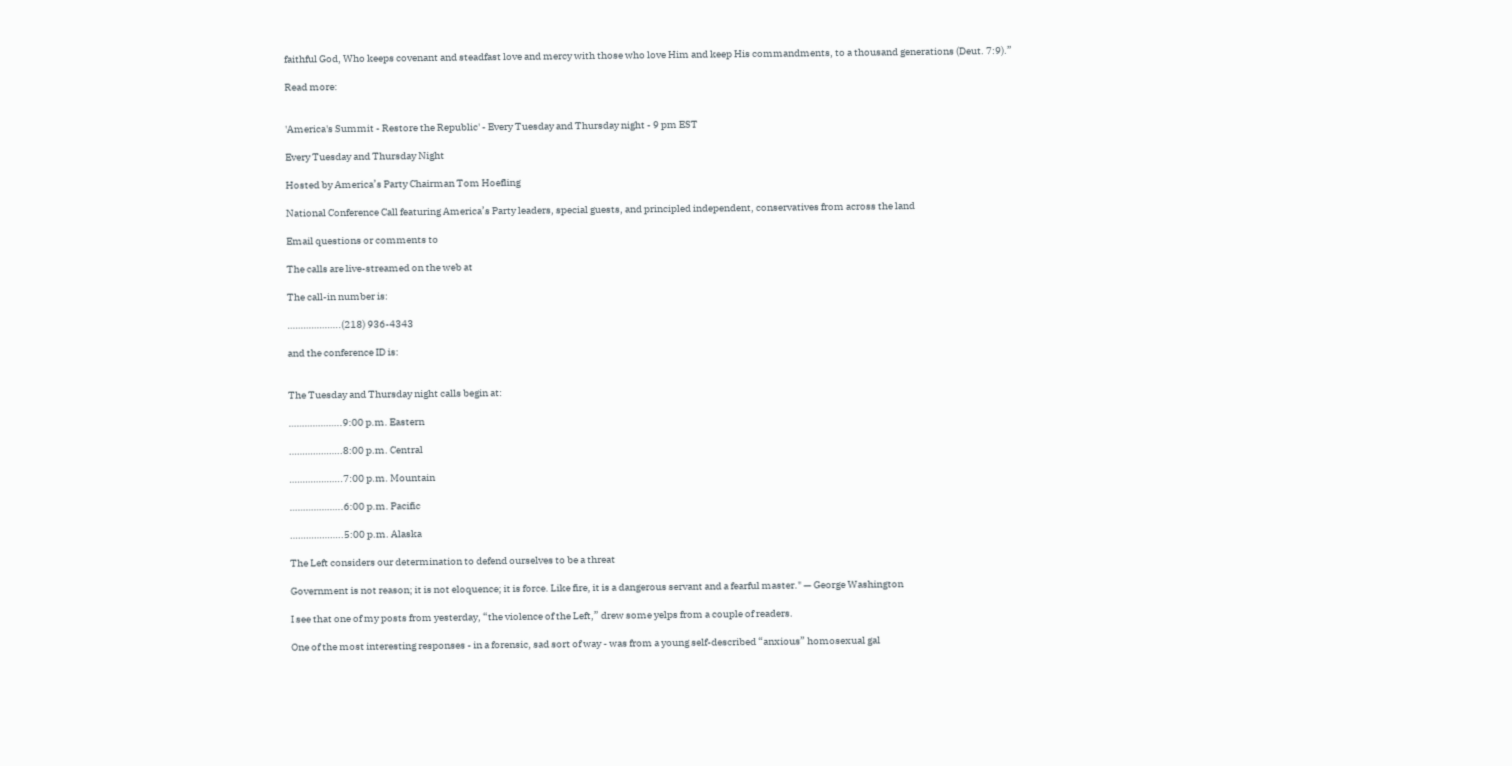faithful God, Who keeps covenant and steadfast love and mercy with those who love Him and keep His commandments, to a thousand generations (Deut. 7:9).”

Read more:


'America's Summit - Restore the Republic' - Every Tuesday and Thursday night - 9 pm EST

Every Tuesday and Thursday Night

Hosted by America’s Party Chairman Tom Hoefling

National Conference Call featuring America’s Party leaders, special guests, and principled independent, conservatives from across the land

Email questions or comments to

The calls are live-streamed on the web at

The call-in number is:

………………..(218) 936-4343

and the conference ID is:


The Tuesday and Thursday night calls begin at:

………………..9:00 p.m. Eastern

………………..8:00 p.m. Central

………………..7:00 p.m. Mountain

………………..6:00 p.m. Pacific

………………..5:00 p.m. Alaska

The Left considers our determination to defend ourselves to be a threat

Government is not reason; it is not eloquence; it is force. Like fire, it is a dangerous servant and a fearful master." — George Washington

I see that one of my posts from yesterday, “the violence of the Left,” drew some yelps from a couple of readers.

One of the most interesting responses - in a forensic, sad sort of way - was from a young self-described “anxious” homosexual gal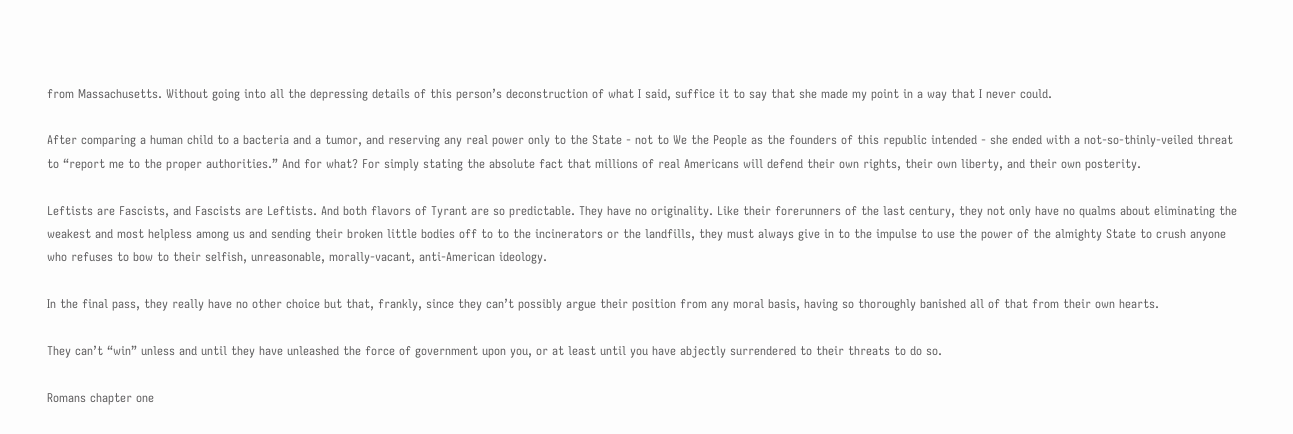from Massachusetts. Without going into all the depressing details of this person’s deconstruction of what I said, suffice it to say that she made my point in a way that I never could.

After comparing a human child to a bacteria and a tumor, and reserving any real power only to the State - not to We the People as the founders of this republic intended - she ended with a not-so-thinly-veiled threat to “report me to the proper authorities.” And for what? For simply stating the absolute fact that millions of real Americans will defend their own rights, their own liberty, and their own posterity.

Leftists are Fascists, and Fascists are Leftists. And both flavors of Tyrant are so predictable. They have no originality. Like their forerunners of the last century, they not only have no qualms about eliminating the weakest and most helpless among us and sending their broken little bodies off to to the incinerators or the landfills, they must always give in to the impulse to use the power of the almighty State to crush anyone who refuses to bow to their selfish, unreasonable, morally-vacant, anti-American ideology.

In the final pass, they really have no other choice but that, frankly, since they can’t possibly argue their position from any moral basis, having so thoroughly banished all of that from their own hearts.

They can’t “win” unless and until they have unleashed the force of government upon you, or at least until you have abjectly surrendered to their threats to do so.

Romans chapter one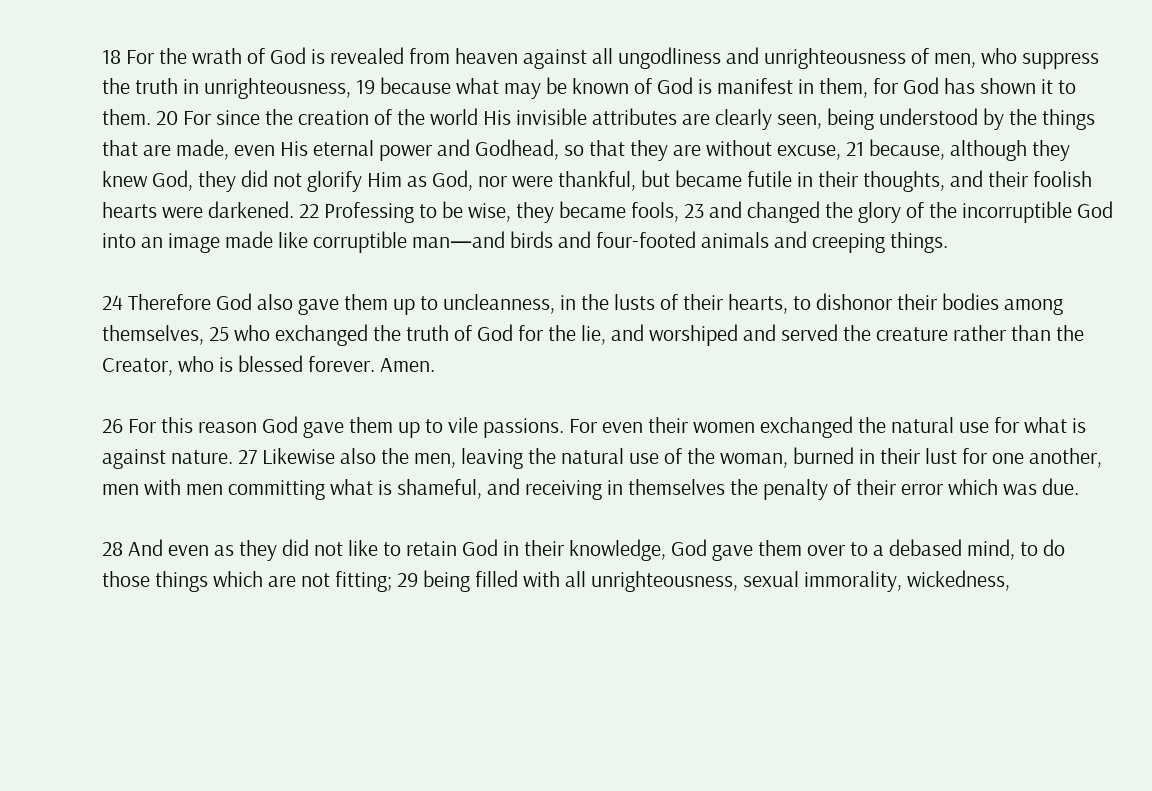18 For the wrath of God is revealed from heaven against all ungodliness and unrighteousness of men, who suppress the truth in unrighteousness, 19 because what may be known of God is manifest in them, for God has shown it to them. 20 For since the creation of the world His invisible attributes are clearly seen, being understood by the things that are made, even His eternal power and Godhead, so that they are without excuse, 21 because, although they knew God, they did not glorify Him as God, nor were thankful, but became futile in their thoughts, and their foolish hearts were darkened. 22 Professing to be wise, they became fools, 23 and changed the glory of the incorruptible God into an image made like corruptible man—and birds and four-footed animals and creeping things.

24 Therefore God also gave them up to uncleanness, in the lusts of their hearts, to dishonor their bodies among themselves, 25 who exchanged the truth of God for the lie, and worshiped and served the creature rather than the Creator, who is blessed forever. Amen.

26 For this reason God gave them up to vile passions. For even their women exchanged the natural use for what is against nature. 27 Likewise also the men, leaving the natural use of the woman, burned in their lust for one another, men with men committing what is shameful, and receiving in themselves the penalty of their error which was due.

28 And even as they did not like to retain God in their knowledge, God gave them over to a debased mind, to do those things which are not fitting; 29 being filled with all unrighteousness, sexual immorality, wickedness,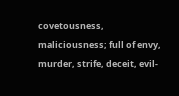covetousness, maliciousness; full of envy, murder, strife, deceit, evil-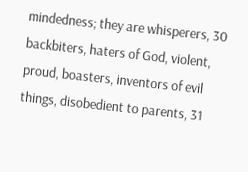mindedness; they are whisperers, 30 backbiters, haters of God, violent, proud, boasters, inventors of evil things, disobedient to parents, 31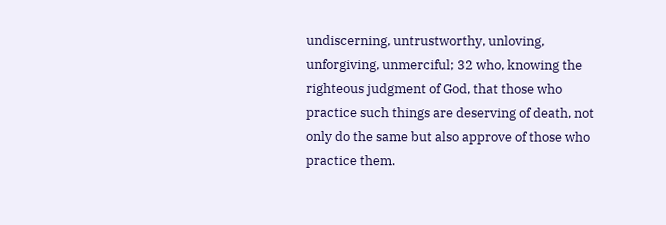undiscerning, untrustworthy, unloving, unforgiving, unmerciful; 32 who, knowing the righteous judgment of God, that those who practice such things are deserving of death, not only do the same but also approve of those who practice them.